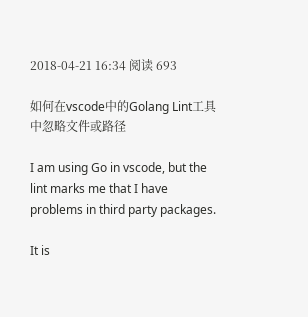2018-04-21 16:34 阅读 693

如何在vscode中的Golang Lint工具中忽略文件或路径

I am using Go in vscode, but the lint marks me that I have problems in third party packages.

It is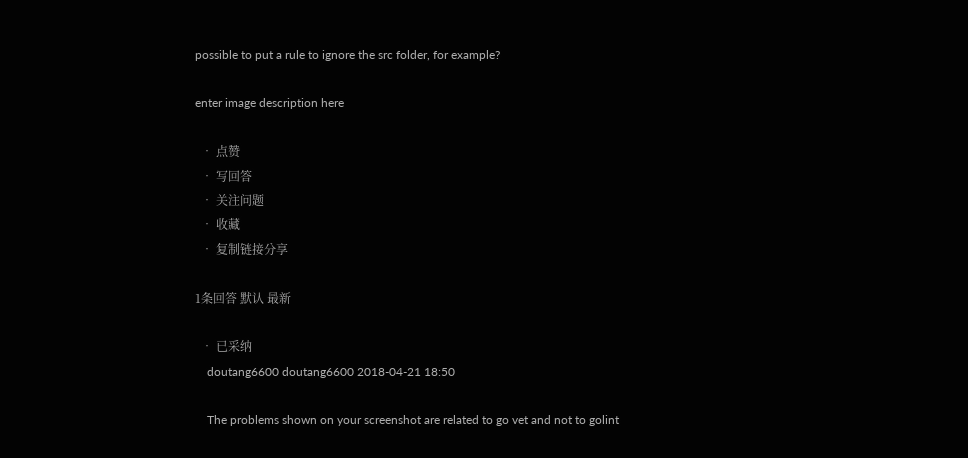possible to put a rule to ignore the src folder, for example?

enter image description here

  • 点赞
  • 写回答
  • 关注问题
  • 收藏
  • 复制链接分享

1条回答 默认 最新

  • 已采纳
    doutang6600 doutang6600 2018-04-21 18:50

    The problems shown on your screenshot are related to go vet and not to golint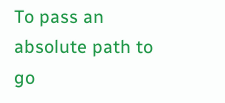To pass an absolute path to go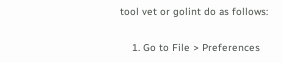tool vet or golint do as follows:

    1. Go to File > Preferences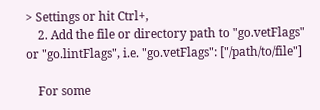> Settings or hit Ctrl+,
    2. Add the file or directory path to "go.vetFlags" or "go.lintFlags", i.e. "go.vetFlags": ["/path/to/file"]

    For some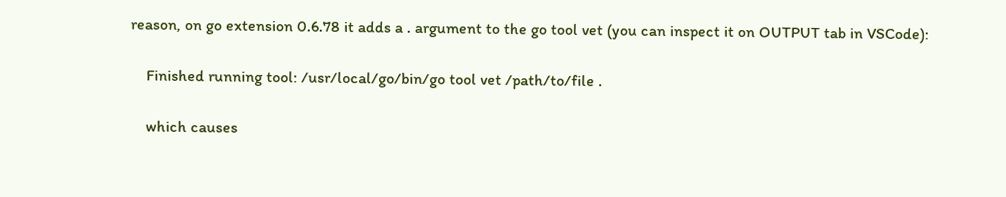reason, on go extension 0.6.78 it adds a . argument to the go tool vet (you can inspect it on OUTPUT tab in VSCode):

    Finished running tool: /usr/local/go/bin/go tool vet /path/to/file .

    which causes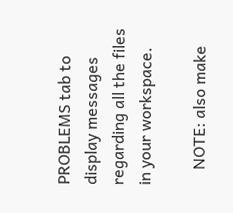PROBLEMS tab to display messages regarding all the files in your workspace.

    NOTE: also make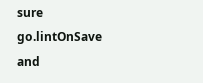sure go.lintOnSave and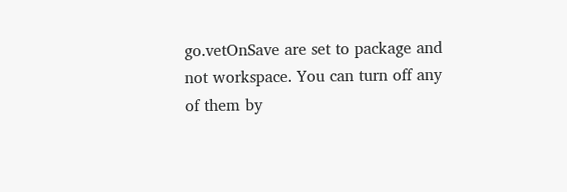go.vetOnSave are set to package and not workspace. You can turn off any of them by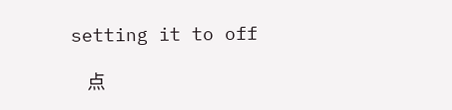setting it to off

    点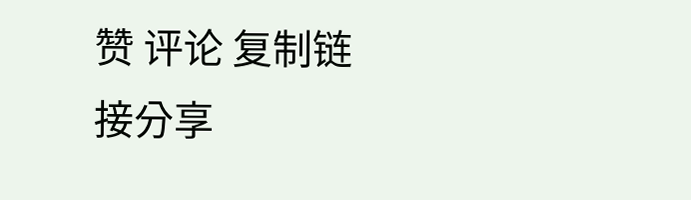赞 评论 复制链接分享